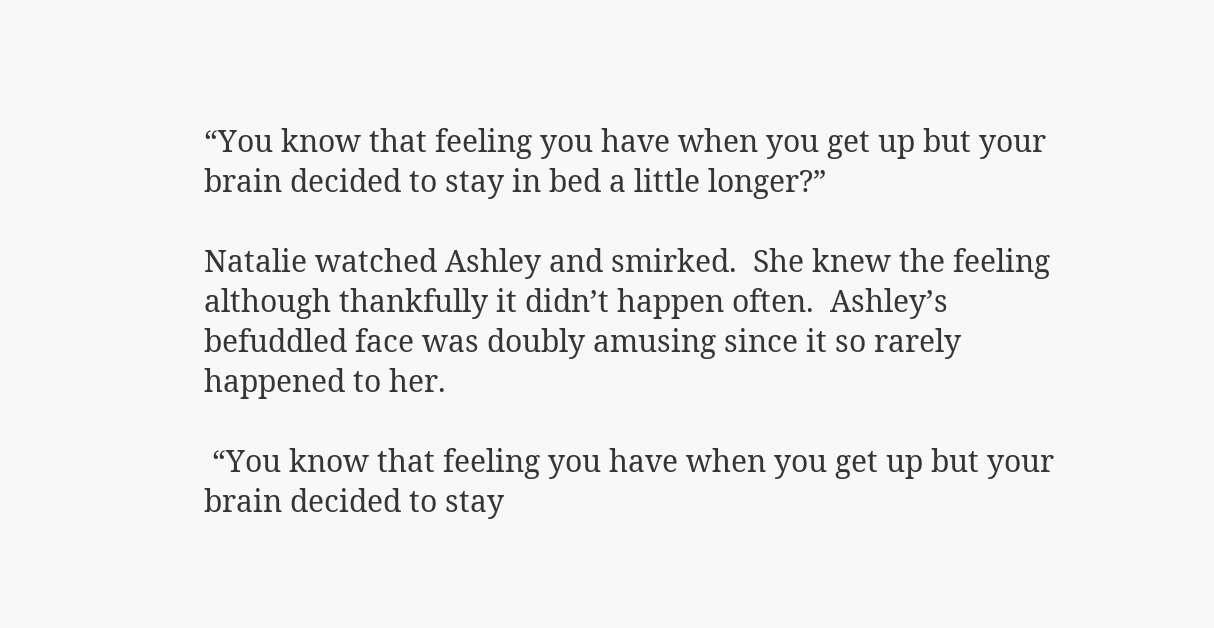“You know that feeling you have when you get up but your brain decided to stay in bed a little longer?”

Natalie watched Ashley and smirked.  She knew the feeling although thankfully it didn’t happen often.  Ashley’s befuddled face was doubly amusing since it so rarely happened to her.

 “You know that feeling you have when you get up but your brain decided to stay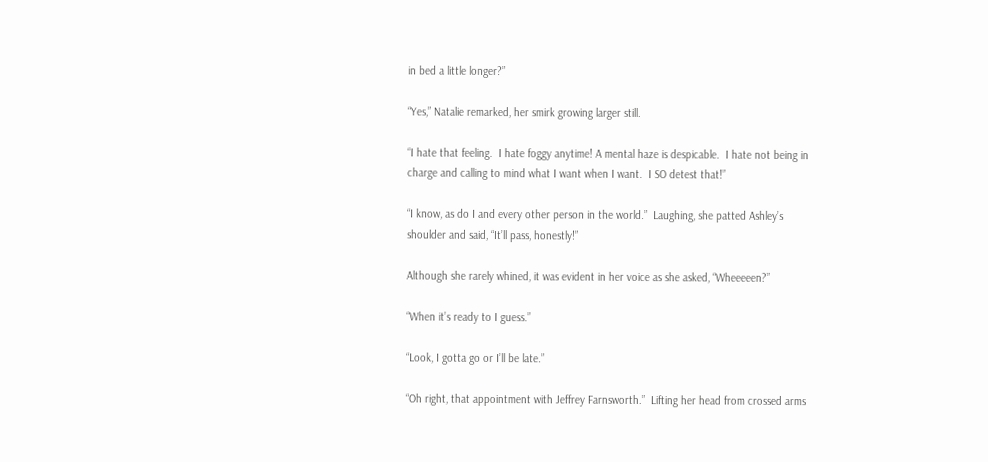in bed a little longer?”

“Yes,” Natalie remarked, her smirk growing larger still.

“I hate that feeling.  I hate foggy anytime! A mental haze is despicable.  I hate not being in charge and calling to mind what I want when I want.  I SO detest that!”

“I know, as do I and every other person in the world.”  Laughing, she patted Ashley’s shoulder and said, “It’ll pass, honestly!”

Although she rarely whined, it was evident in her voice as she asked, “Wheeeeen?”

“When it’s ready to I guess.”

“Look, I gotta go or I’ll be late.”

“Oh right, that appointment with Jeffrey Farnsworth.”  Lifting her head from crossed arms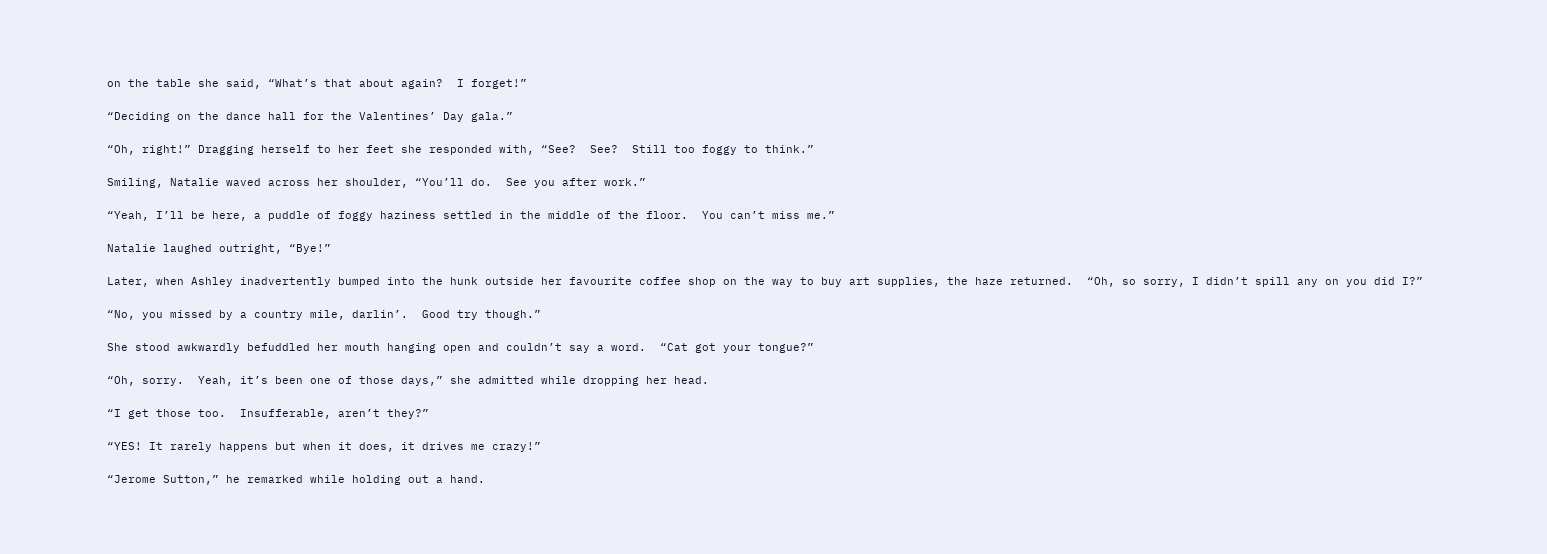on the table she said, “What’s that about again?  I forget!”

“Deciding on the dance hall for the Valentines’ Day gala.”

“Oh, right!” Dragging herself to her feet she responded with, “See?  See?  Still too foggy to think.”

Smiling, Natalie waved across her shoulder, “You’ll do.  See you after work.”

“Yeah, I’ll be here, a puddle of foggy haziness settled in the middle of the floor.  You can’t miss me.”

Natalie laughed outright, “Bye!”

Later, when Ashley inadvertently bumped into the hunk outside her favourite coffee shop on the way to buy art supplies, the haze returned.  “Oh, so sorry, I didn’t spill any on you did I?”

“No, you missed by a country mile, darlin’.  Good try though.”

She stood awkwardly befuddled her mouth hanging open and couldn’t say a word.  “Cat got your tongue?”

“Oh, sorry.  Yeah, it’s been one of those days,” she admitted while dropping her head.

“I get those too.  Insufferable, aren’t they?”

“YES! It rarely happens but when it does, it drives me crazy!”

“Jerome Sutton,” he remarked while holding out a hand.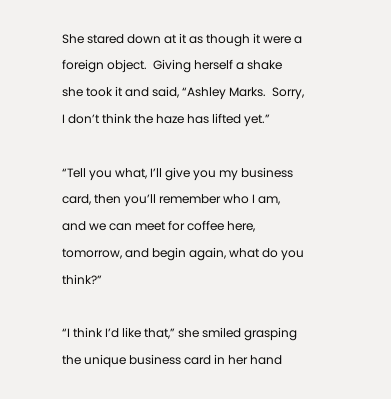She stared down at it as though it were a foreign object.  Giving herself a shake she took it and said, “Ashley Marks.  Sorry, I don’t think the haze has lifted yet.”

“Tell you what, I’ll give you my business card, then you’ll remember who I am, and we can meet for coffee here, tomorrow, and begin again, what do you think?”

“I think I’d like that,” she smiled grasping the unique business card in her hand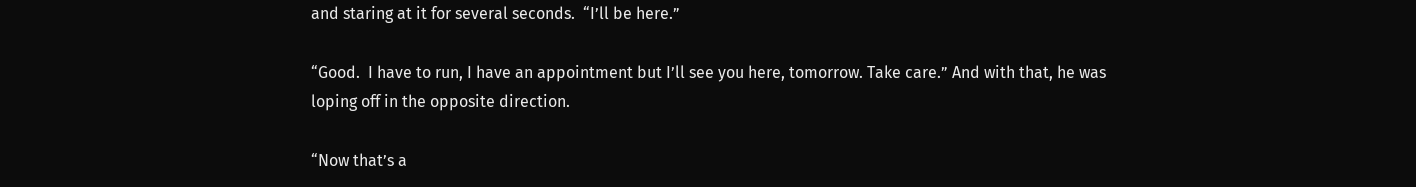and staring at it for several seconds.  “I’ll be here.”

“Good.  I have to run, I have an appointment but I’ll see you here, tomorrow. Take care.” And with that, he was loping off in the opposite direction.

“Now that’s a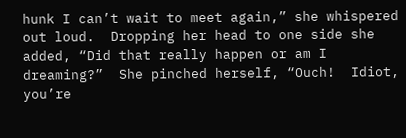hunk I can’t wait to meet again,” she whispered out loud.  Dropping her head to one side she added, “Did that really happen or am I dreaming?”  She pinched herself, “Ouch!  Idiot, you’re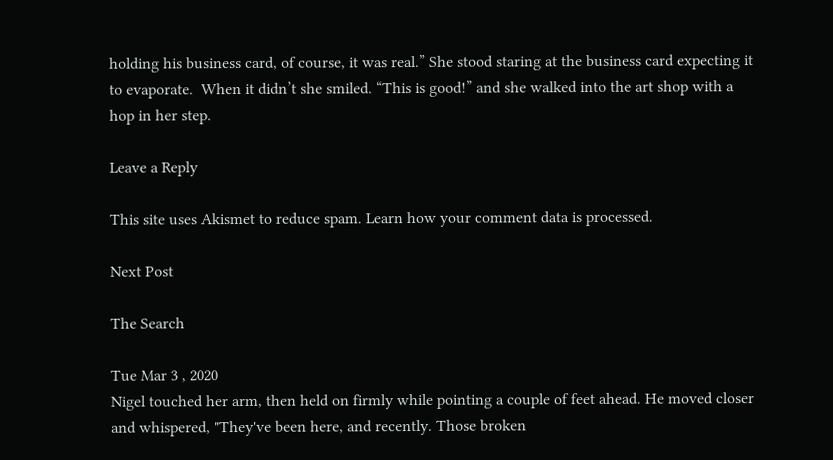holding his business card, of course, it was real.” She stood staring at the business card expecting it to evaporate.  When it didn’t she smiled. “This is good!” and she walked into the art shop with a hop in her step.

Leave a Reply

This site uses Akismet to reduce spam. Learn how your comment data is processed.

Next Post

The Search

Tue Mar 3 , 2020
Nigel touched her arm, then held on firmly while pointing a couple of feet ahead. He moved closer and whispered, "They've been here, and recently. Those broken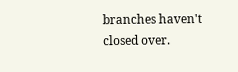branches haven't closed over.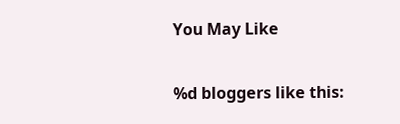You May Like

%d bloggers like this: